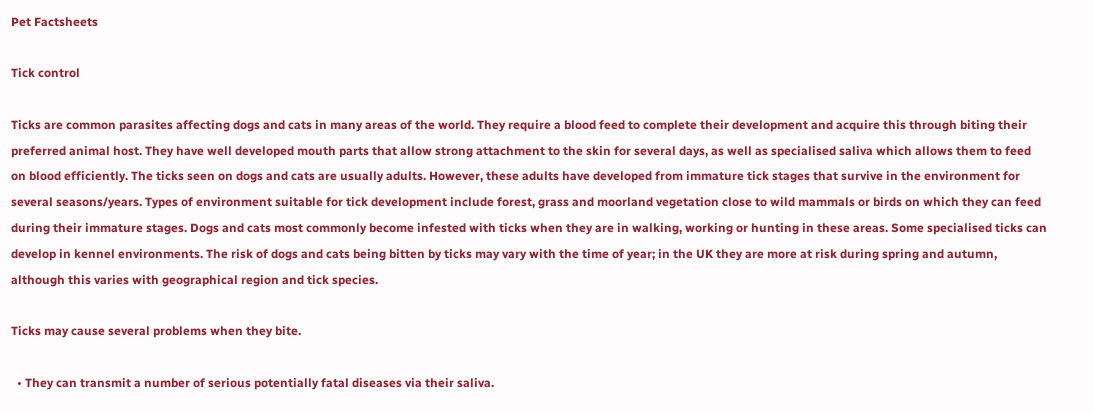Pet Factsheets

Tick control

Ticks are common parasites affecting dogs and cats in many areas of the world. They require a blood feed to complete their development and acquire this through biting their preferred animal host. They have well developed mouth parts that allow strong attachment to the skin for several days, as well as specialised saliva which allows them to feed on blood efficiently. The ticks seen on dogs and cats are usually adults. However, these adults have developed from immature tick stages that survive in the environment for several seasons/years. Types of environment suitable for tick development include forest, grass and moorland vegetation close to wild mammals or birds on which they can feed during their immature stages. Dogs and cats most commonly become infested with ticks when they are in walking, working or hunting in these areas. Some specialised ticks can develop in kennel environments. The risk of dogs and cats being bitten by ticks may vary with the time of year; in the UK they are more at risk during spring and autumn, although this varies with geographical region and tick species.

Ticks may cause several problems when they bite.

  • They can transmit a number of serious potentially fatal diseases via their saliva.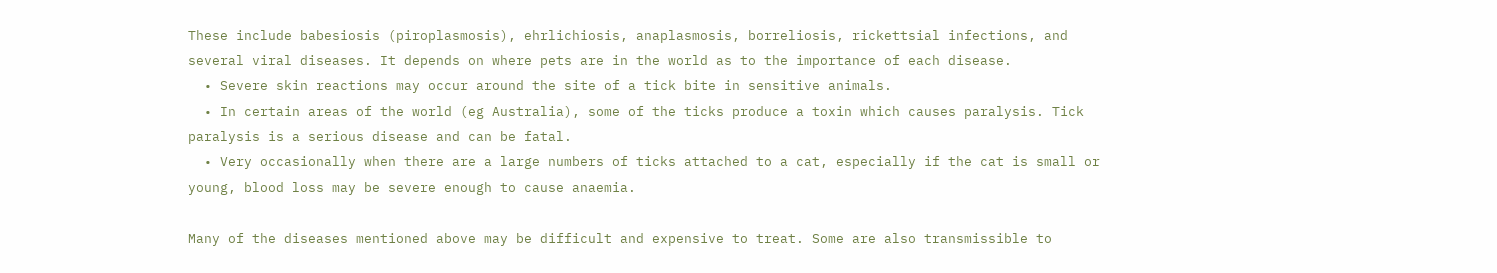These include babesiosis (piroplasmosis), ehrlichiosis, anaplasmosis, borreliosis, rickettsial infections, and several viral diseases. It depends on where pets are in the world as to the importance of each disease.
  • Severe skin reactions may occur around the site of a tick bite in sensitive animals.
  • In certain areas of the world (eg Australia), some of the ticks produce a toxin which causes paralysis. Tick paralysis is a serious disease and can be fatal.
  • Very occasionally when there are a large numbers of ticks attached to a cat, especially if the cat is small or young, blood loss may be severe enough to cause anaemia.

Many of the diseases mentioned above may be difficult and expensive to treat. Some are also transmissible to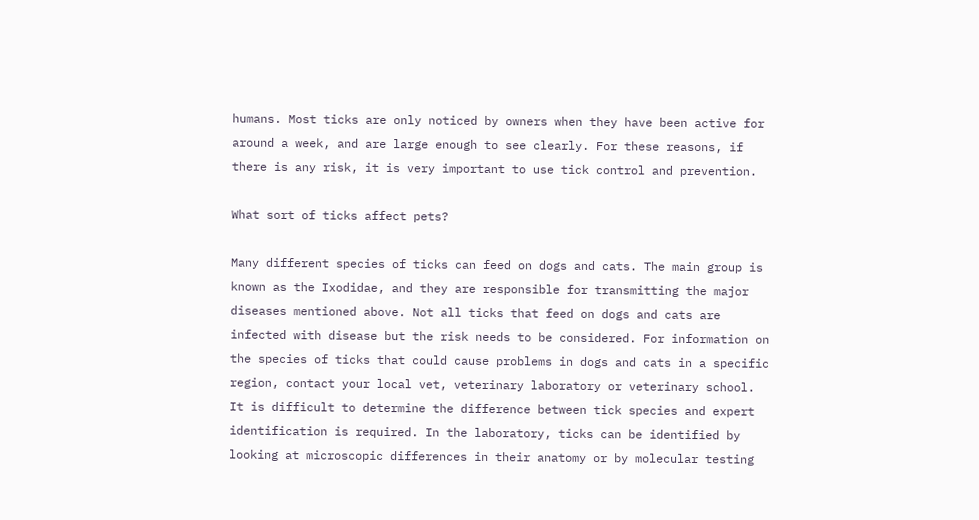humans. Most ticks are only noticed by owners when they have been active for around a week, and are large enough to see clearly. For these reasons, if there is any risk, it is very important to use tick control and prevention.

What sort of ticks affect pets?

Many different species of ticks can feed on dogs and cats. The main group is known as the Ixodidae, and they are responsible for transmitting the major diseases mentioned above. Not all ticks that feed on dogs and cats are infected with disease but the risk needs to be considered. For information on the species of ticks that could cause problems in dogs and cats in a specific region, contact your local vet, veterinary laboratory or veterinary school. It is difficult to determine the difference between tick species and expert identification is required. In the laboratory, ticks can be identified by looking at microscopic differences in their anatomy or by molecular testing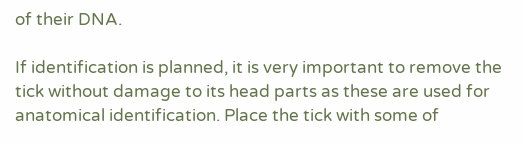of their DNA.

If identification is planned, it is very important to remove the tick without damage to its head parts as these are used for anatomical identification. Place the tick with some of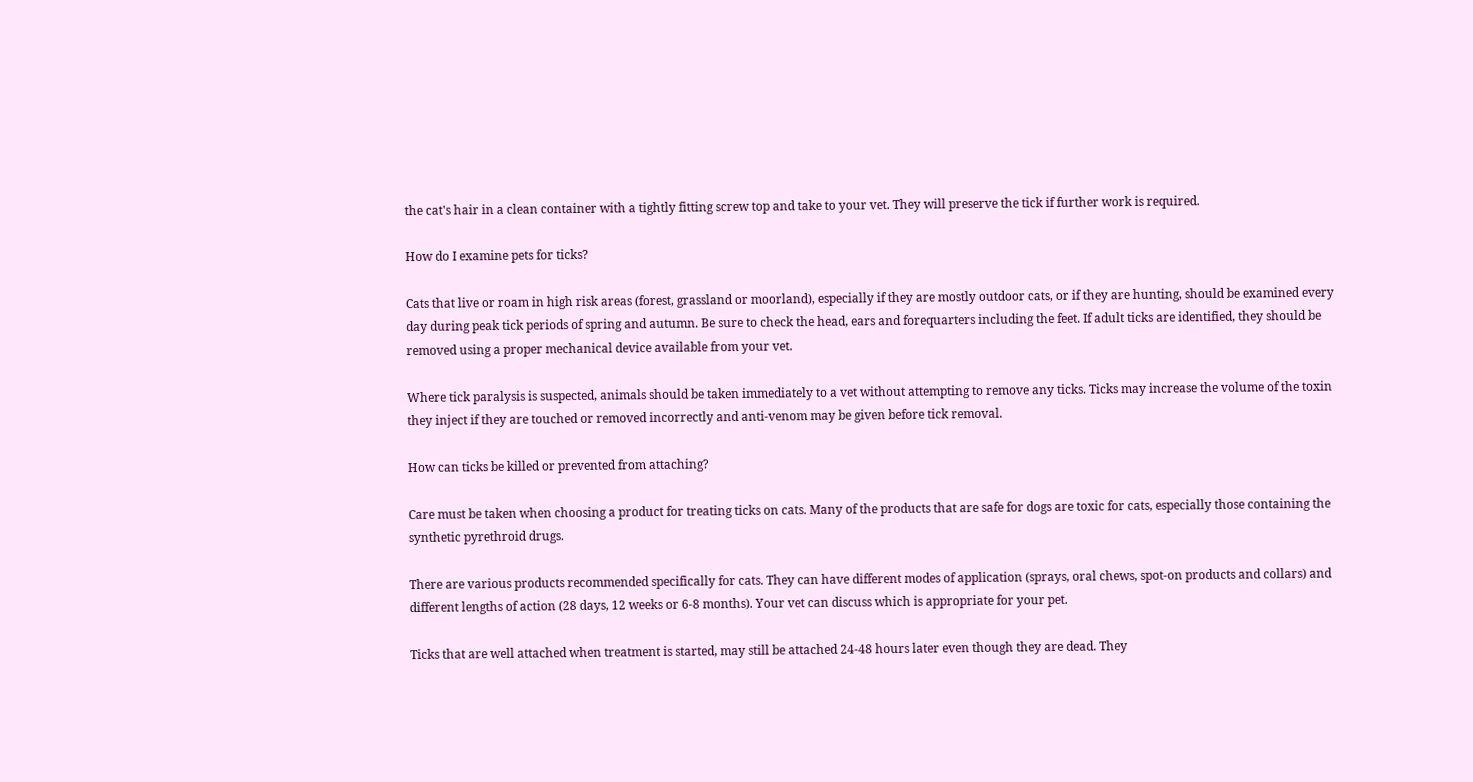the cat's hair in a clean container with a tightly fitting screw top and take to your vet. They will preserve the tick if further work is required.

How do I examine pets for ticks?

Cats that live or roam in high risk areas (forest, grassland or moorland), especially if they are mostly outdoor cats, or if they are hunting, should be examined every day during peak tick periods of spring and autumn. Be sure to check the head, ears and forequarters including the feet. If adult ticks are identified, they should be removed using a proper mechanical device available from your vet.

Where tick paralysis is suspected, animals should be taken immediately to a vet without attempting to remove any ticks. Ticks may increase the volume of the toxin they inject if they are touched or removed incorrectly and anti-venom may be given before tick removal.

How can ticks be killed or prevented from attaching?

Care must be taken when choosing a product for treating ticks on cats. Many of the products that are safe for dogs are toxic for cats, especially those containing the synthetic pyrethroid drugs.

There are various products recommended specifically for cats. They can have different modes of application (sprays, oral chews, spot-on products and collars) and different lengths of action (28 days, 12 weeks or 6-8 months). Your vet can discuss which is appropriate for your pet.

Ticks that are well attached when treatment is started, may still be attached 24-48 hours later even though they are dead. They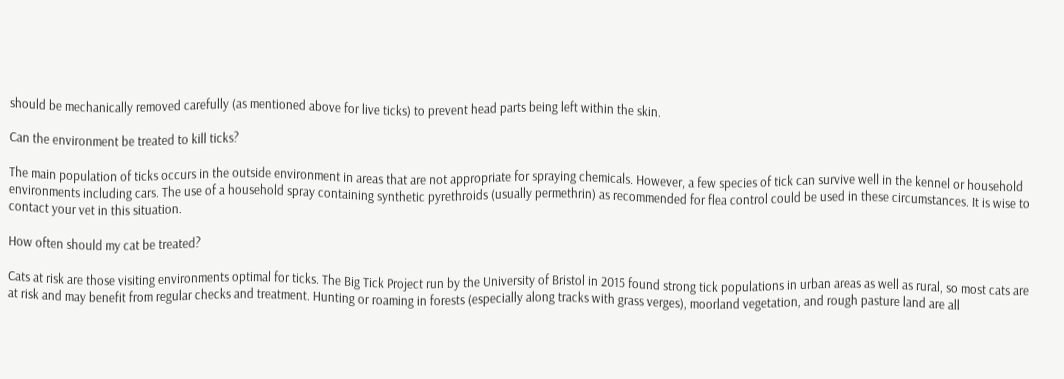should be mechanically removed carefully (as mentioned above for live ticks) to prevent head parts being left within the skin.

Can the environment be treated to kill ticks?

The main population of ticks occurs in the outside environment in areas that are not appropriate for spraying chemicals. However, a few species of tick can survive well in the kennel or household environments including cars. The use of a household spray containing synthetic pyrethroids (usually permethrin) as recommended for flea control could be used in these circumstances. It is wise to contact your vet in this situation.

How often should my cat be treated?

Cats at risk are those visiting environments optimal for ticks. The Big Tick Project run by the University of Bristol in 2015 found strong tick populations in urban areas as well as rural, so most cats are at risk and may benefit from regular checks and treatment. Hunting or roaming in forests (especially along tracks with grass verges), moorland vegetation, and rough pasture land are all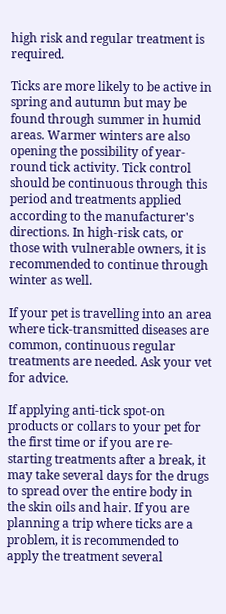high risk and regular treatment is required.

Ticks are more likely to be active in spring and autumn but may be found through summer in humid areas. Warmer winters are also opening the possibility of year-round tick activity. Tick control should be continuous through this period and treatments applied according to the manufacturer's directions. In high-risk cats, or those with vulnerable owners, it is recommended to continue through winter as well.

If your pet is travelling into an area where tick-transmitted diseases are common, continuous regular treatments are needed. Ask your vet for advice.

If applying anti-tick spot-on products or collars to your pet for the first time or if you are re-starting treatments after a break, it may take several days for the drugs to spread over the entire body in the skin oils and hair. If you are planning a trip where ticks are a problem, it is recommended to apply the treatment several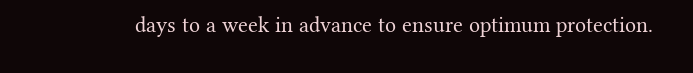days to a week in advance to ensure optimum protection.